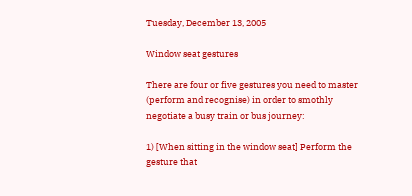Tuesday, December 13, 2005

Window seat gestures

There are four or five gestures you need to master (perform and recognise) in order to smothly negotiate a busy train or bus journey:

1) [When sitting in the window seat] Perform the gesture that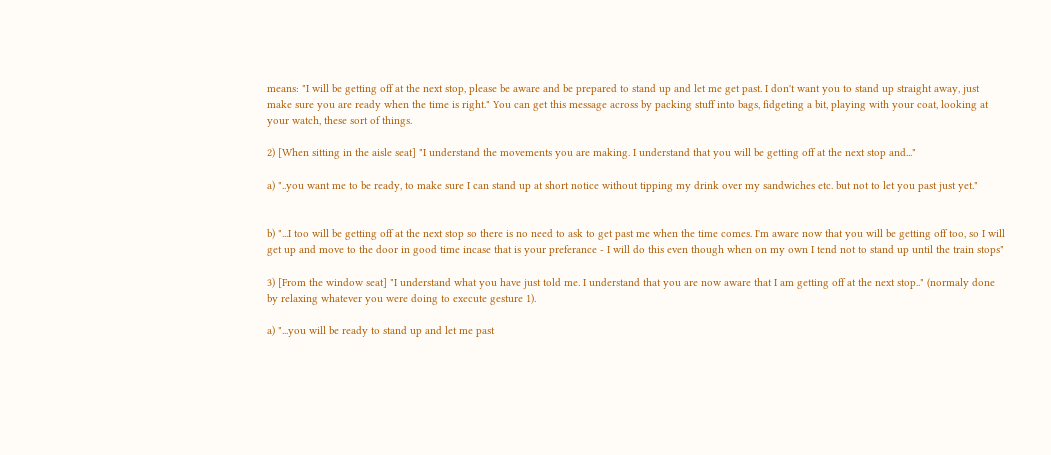means: "I will be getting off at the next stop, please be aware and be prepared to stand up and let me get past. I don't want you to stand up straight away, just make sure you are ready when the time is right." You can get this message across by packing stuff into bags, fidgeting a bit, playing with your coat, looking at your watch, these sort of things.

2) [When sitting in the aisle seat] "I understand the movements you are making. I understand that you will be getting off at the next stop and..."

a) "..you want me to be ready, to make sure I can stand up at short notice without tipping my drink over my sandwiches etc. but not to let you past just yet."


b) "...I too will be getting off at the next stop so there is no need to ask to get past me when the time comes. I'm aware now that you will be getting off too, so I will get up and move to the door in good time incase that is your preferance - I will do this even though when on my own I tend not to stand up until the train stops"

3) [From the window seat] "I understand what you have just told me. I understand that you are now aware that I am getting off at the next stop.." (normaly done by relaxing whatever you were doing to execute gesture 1).

a) "...you will be ready to stand up and let me past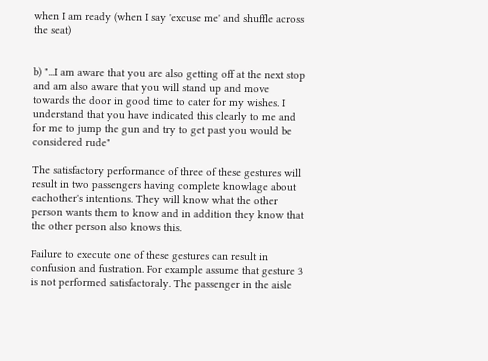when I am ready (when I say 'excuse me' and shuffle across the seat)


b) "...I am aware that you are also getting off at the next stop and am also aware that you will stand up and move towards the door in good time to cater for my wishes. I understand that you have indicated this clearly to me and for me to jump the gun and try to get past you would be considered rude"

The satisfactory performance of three of these gestures will result in two passengers having complete knowlage about eachother's intentions. They will know what the other person wants them to know and in addition they know that the other person also knows this.

Failure to execute one of these gestures can result in confusion and fustration. For example assume that gesture 3 is not performed satisfactoraly. The passenger in the aisle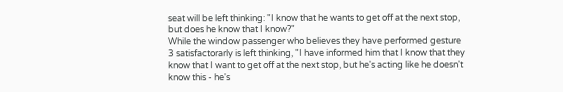seat will be left thinking: "I know that he wants to get off at the next stop, but does he know that I know?"
While the window passenger who believes they have performed gesture 3 satisfactorarly is left thinking, "I have informed him that I know that they know that I want to get off at the next stop, but he's acting like he doesn't know this - he's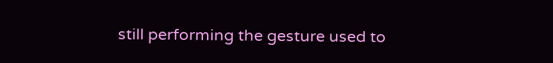still performing the gesture used to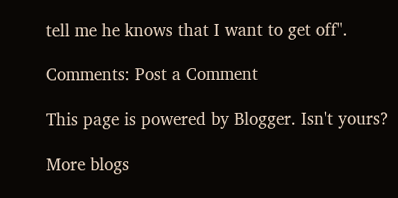tell me he knows that I want to get off".

Comments: Post a Comment

This page is powered by Blogger. Isn't yours?

More blogs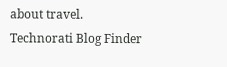about travel.
Technorati Blog Finder